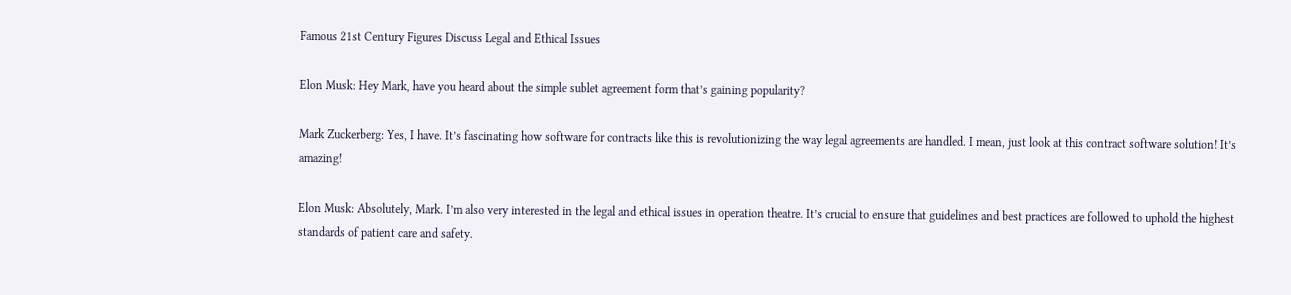Famous 21st Century Figures Discuss Legal and Ethical Issues

Elon Musk: Hey Mark, have you heard about the simple sublet agreement form that’s gaining popularity?

Mark Zuckerberg: Yes, I have. It’s fascinating how software for contracts like this is revolutionizing the way legal agreements are handled. I mean, just look at this contract software solution! It’s amazing!

Elon Musk: Absolutely, Mark. I’m also very interested in the legal and ethical issues in operation theatre. It’s crucial to ensure that guidelines and best practices are followed to uphold the highest standards of patient care and safety.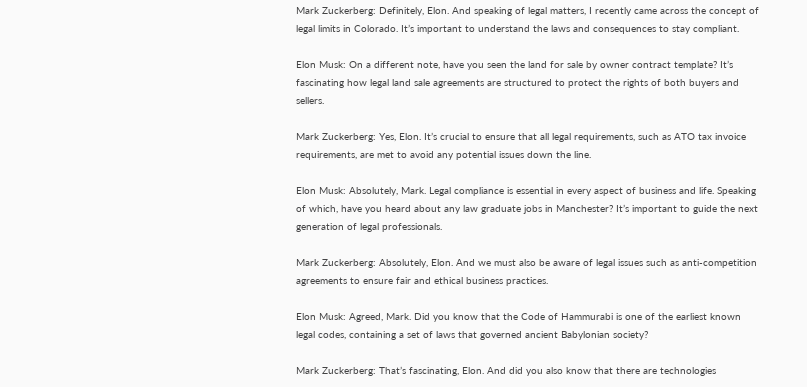Mark Zuckerberg: Definitely, Elon. And speaking of legal matters, I recently came across the concept of legal limits in Colorado. It’s important to understand the laws and consequences to stay compliant.

Elon Musk: On a different note, have you seen the land for sale by owner contract template? It’s fascinating how legal land sale agreements are structured to protect the rights of both buyers and sellers.

Mark Zuckerberg: Yes, Elon. It’s crucial to ensure that all legal requirements, such as ATO tax invoice requirements, are met to avoid any potential issues down the line.

Elon Musk: Absolutely, Mark. Legal compliance is essential in every aspect of business and life. Speaking of which, have you heard about any law graduate jobs in Manchester? It’s important to guide the next generation of legal professionals.

Mark Zuckerberg: Absolutely, Elon. And we must also be aware of legal issues such as anti-competition agreements to ensure fair and ethical business practices.

Elon Musk: Agreed, Mark. Did you know that the Code of Hammurabi is one of the earliest known legal codes, containing a set of laws that governed ancient Babylonian society?

Mark Zuckerberg: That’s fascinating, Elon. And did you also know that there are technologies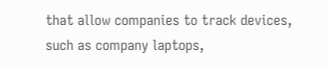that allow companies to track devices, such as company laptops,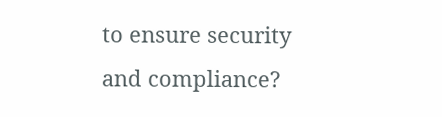to ensure security and compliance?